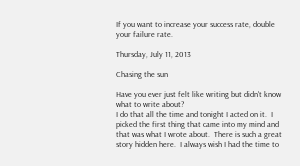If you want to increase your success rate, double your failure rate.

Thursday, July 11, 2013

Chasing the sun

Have you ever just felt like writing but didn't know what to write about?
I do that all the time and tonight I acted on it.  I picked the first thing that came into my mind and that was what I wrote about.  There is such a great story hidden here.  I always wish I had the time to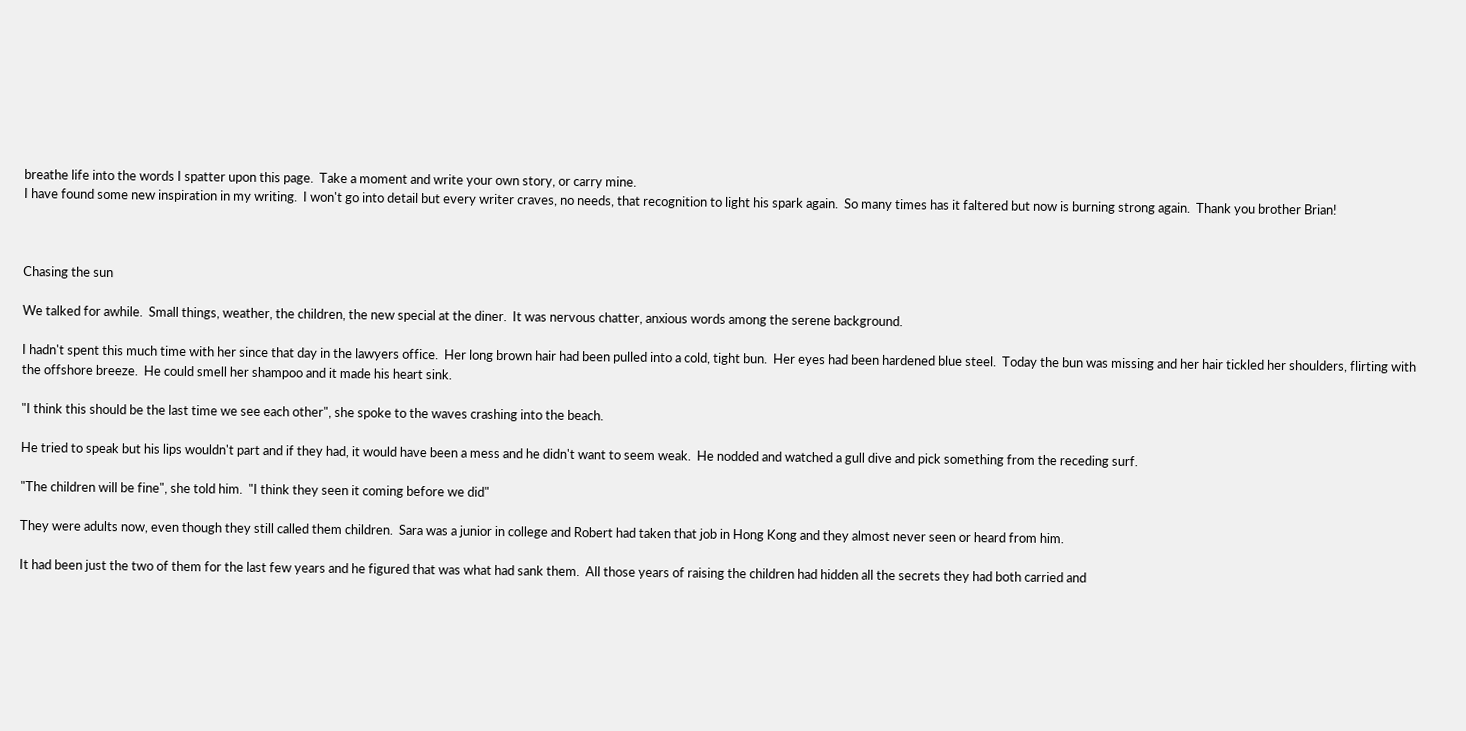breathe life into the words I spatter upon this page.  Take a moment and write your own story, or carry mine.
I have found some new inspiration in my writing.  I won't go into detail but every writer craves, no needs, that recognition to light his spark again.  So many times has it faltered but now is burning strong again.  Thank you brother Brian!



Chasing the sun

We talked for awhile.  Small things, weather, the children, the new special at the diner.  It was nervous chatter, anxious words among the serene background.

I hadn't spent this much time with her since that day in the lawyers office.  Her long brown hair had been pulled into a cold, tight bun.  Her eyes had been hardened blue steel.  Today the bun was missing and her hair tickled her shoulders, flirting with the offshore breeze.  He could smell her shampoo and it made his heart sink.

"I think this should be the last time we see each other", she spoke to the waves crashing into the beach.

He tried to speak but his lips wouldn't part and if they had, it would have been a mess and he didn't want to seem weak.  He nodded and watched a gull dive and pick something from the receding surf.

"The children will be fine", she told him.  "I think they seen it coming before we did"

They were adults now, even though they still called them children.  Sara was a junior in college and Robert had taken that job in Hong Kong and they almost never seen or heard from him.

It had been just the two of them for the last few years and he figured that was what had sank them.  All those years of raising the children had hidden all the secrets they had both carried and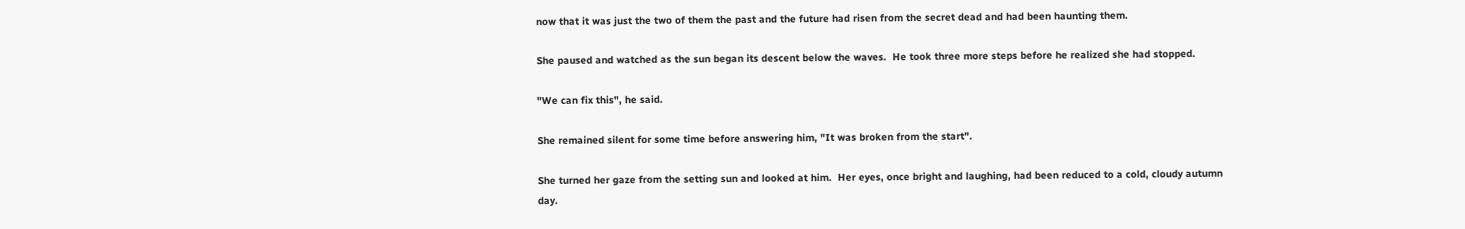now that it was just the two of them the past and the future had risen from the secret dead and had been haunting them.

She paused and watched as the sun began its descent below the waves.  He took three more steps before he realized she had stopped.

"We can fix this", he said.

She remained silent for some time before answering him, "It was broken from the start".

She turned her gaze from the setting sun and looked at him.  Her eyes, once bright and laughing, had been reduced to a cold, cloudy autumn day.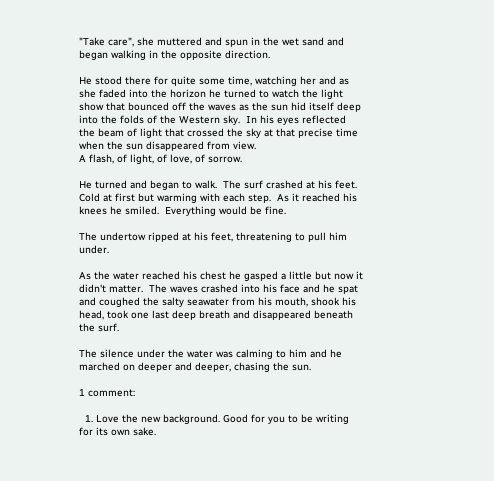"Take care", she muttered and spun in the wet sand and began walking in the opposite direction.

He stood there for quite some time, watching her and as she faded into the horizon he turned to watch the light show that bounced off the waves as the sun hid itself deep into the folds of the Western sky.  In his eyes reflected the beam of light that crossed the sky at that precise time when the sun disappeared from view.
A flash, of light, of love, of sorrow.

He turned and began to walk.  The surf crashed at his feet.  Cold at first but warming with each step.  As it reached his knees he smiled.  Everything would be fine.

The undertow ripped at his feet, threatening to pull him under.

As the water reached his chest he gasped a little but now it didn't matter.  The waves crashed into his face and he spat and coughed the salty seawater from his mouth, shook his head, took one last deep breath and disappeared beneath the surf.

The silence under the water was calming to him and he marched on deeper and deeper, chasing the sun.

1 comment:

  1. Love the new background. Good for you to be writing for its own sake.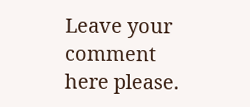Leave your comment here please.